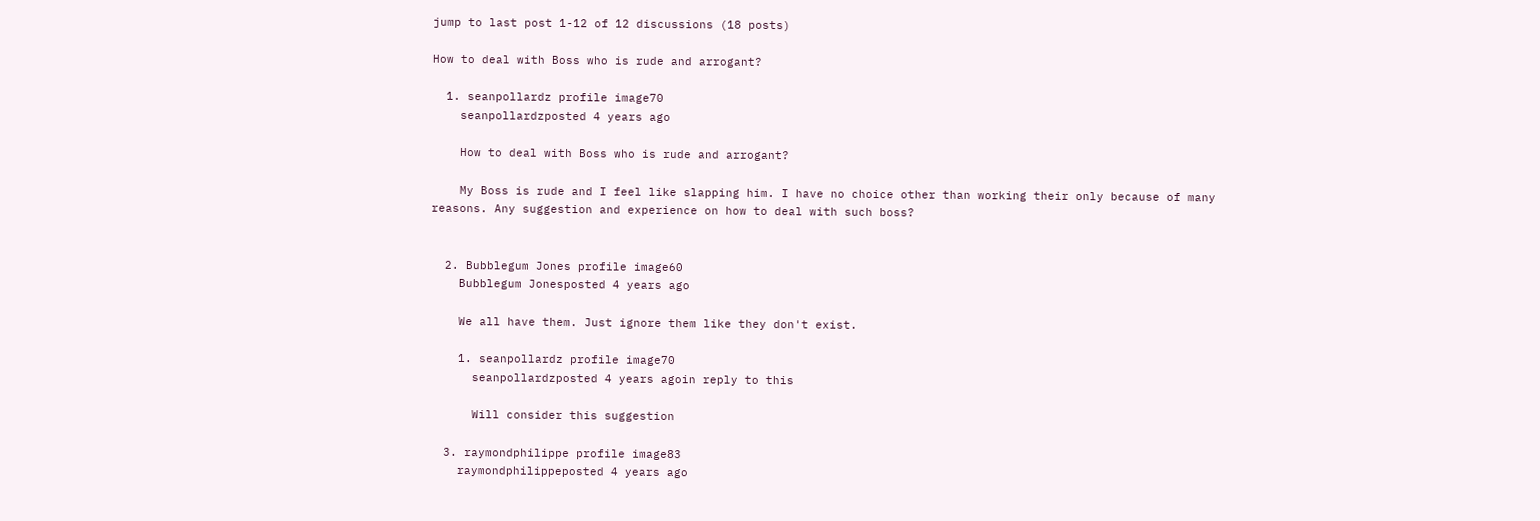jump to last post 1-12 of 12 discussions (18 posts)

How to deal with Boss who is rude and arrogant?

  1. seanpollardz profile image70
    seanpollardzposted 4 years ago

    How to deal with Boss who is rude and arrogant?

    My Boss is rude and I feel like slapping him. I have no choice other than working their only because of many reasons. Any suggestion and experience on how to deal with such boss?


  2. Bubblegum Jones profile image60
    Bubblegum Jonesposted 4 years ago

    We all have them. Just ignore them like they don't exist.

    1. seanpollardz profile image70
      seanpollardzposted 4 years agoin reply to this

      Will consider this suggestion

  3. raymondphilippe profile image83
    raymondphilippeposted 4 years ago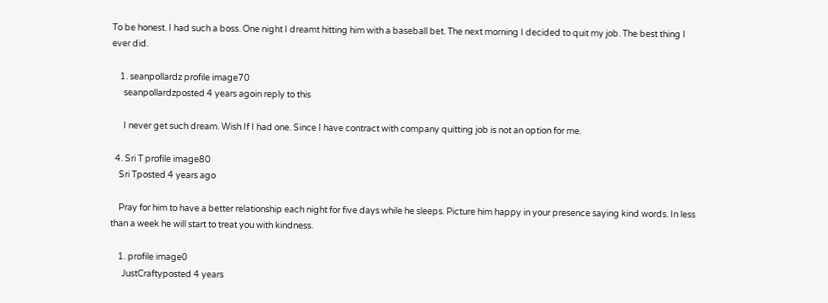To be honest. I had such a boss. One night I dreamt hitting him with a baseball bet. The next morning I decided to quit my job. The best thing I ever did.

    1. seanpollardz profile image70
      seanpollardzposted 4 years agoin reply to this

      I never get such dream. Wish If I had one. Since I have contract with company quitting job is not an option for me.

  4. Sri T profile image80
    Sri Tposted 4 years ago

    Pray for him to have a better relationship each night for five days while he sleeps. Picture him happy in your presence saying kind words. In less than a week he will start to treat you with kindness.

    1. profile image0
      JustCraftyposted 4 years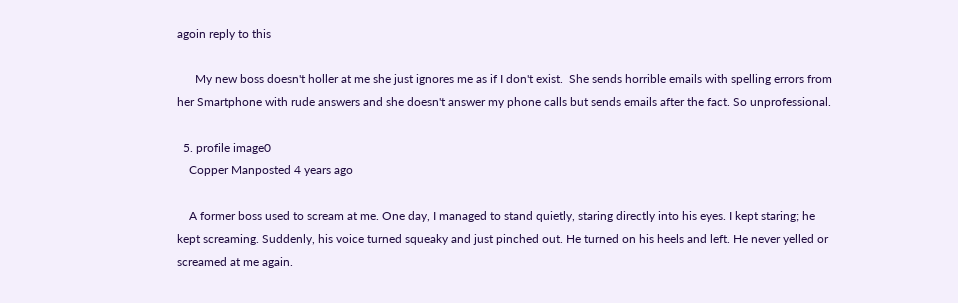agoin reply to this

      My new boss doesn't holler at me she just ignores me as if I don't exist.  She sends horrible emails with spelling errors from her Smartphone with rude answers and she doesn't answer my phone calls but sends emails after the fact. So unprofessional.

  5. profile image0
    Copper Manposted 4 years ago

    A former boss used to scream at me. One day, I managed to stand quietly, staring directly into his eyes. I kept staring; he kept screaming. Suddenly, his voice turned squeaky and just pinched out. He turned on his heels and left. He never yelled or screamed at me again.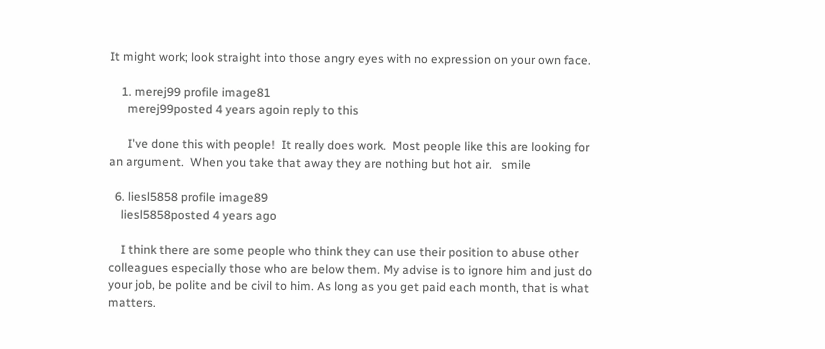It might work; look straight into those angry eyes with no expression on your own face.

    1. merej99 profile image81
      merej99posted 4 years agoin reply to this

      I've done this with people!  It really does work.  Most people like this are looking for an argument.  When you take that away they are nothing but hot air.   smile

  6. liesl5858 profile image89
    liesl5858posted 4 years ago

    I think there are some people who think they can use their position to abuse other colleagues especially those who are below them. My advise is to ignore him and just do your job, be polite and be civil to him. As long as you get paid each month, that is what matters.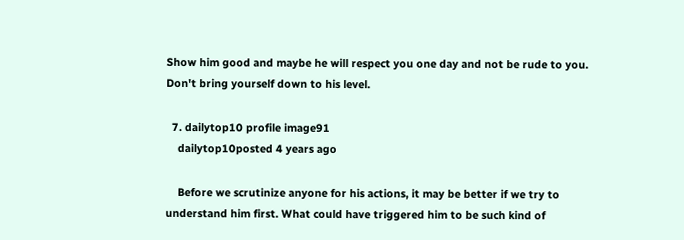Show him good and maybe he will respect you one day and not be rude to you. Don't bring yourself down to his level.

  7. dailytop10 profile image91
    dailytop10posted 4 years ago

    Before we scrutinize anyone for his actions, it may be better if we try to understand him first. What could have triggered him to be such kind of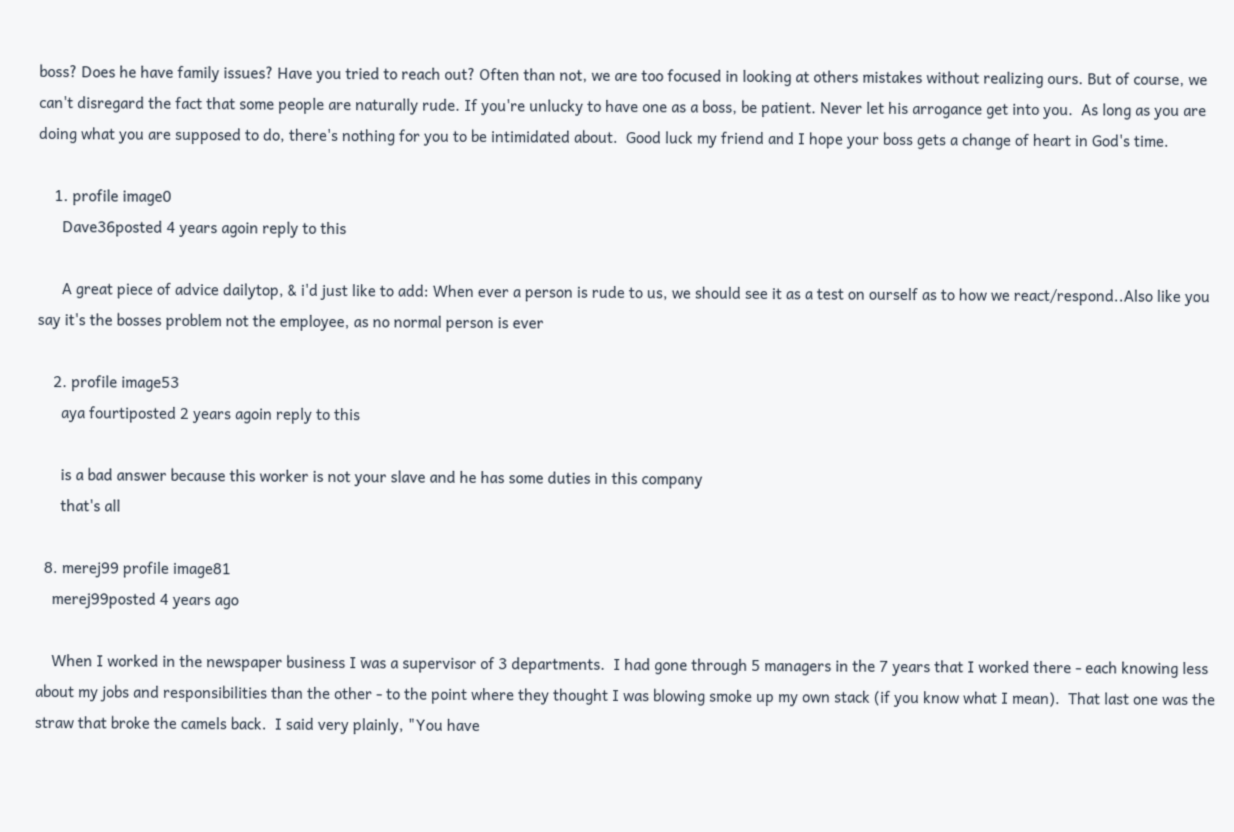boss? Does he have family issues? Have you tried to reach out? Often than not, we are too focused in looking at others mistakes without realizing ours. But of course, we can't disregard the fact that some people are naturally rude. If you're unlucky to have one as a boss, be patient. Never let his arrogance get into you.  As long as you are doing what you are supposed to do, there's nothing for you to be intimidated about.  Good luck my friend and I hope your boss gets a change of heart in God's time.

    1. profile image0
      Dave36posted 4 years agoin reply to this

      A great piece of advice dailytop, & i'd just like to add: When ever a person is rude to us, we should see it as a test on ourself as to how we react/respond..Also like you say it's the bosses problem not the employee, as no normal person is ever

    2. profile image53
      aya fourtiposted 2 years agoin reply to this

      is a bad answer because this worker is not your slave and he has some duties in this company
      that's all

  8. merej99 profile image81
    merej99posted 4 years ago

    When I worked in the newspaper business I was a supervisor of 3 departments.  I had gone through 5 managers in the 7 years that I worked there - each knowing less about my jobs and responsibilities than the other - to the point where they thought I was blowing smoke up my own stack (if you know what I mean).  That last one was the straw that broke the camels back.  I said very plainly, "You have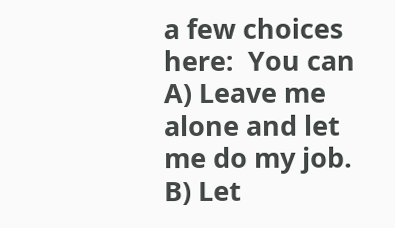a few choices here:  You can A) Leave me alone and let me do my job.  B) Let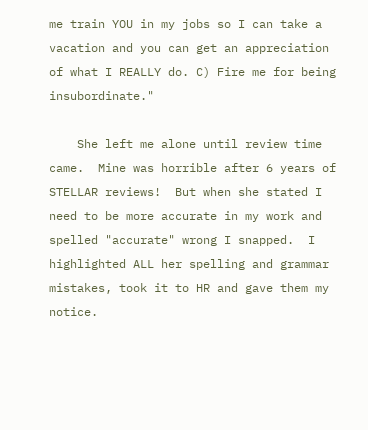me train YOU in my jobs so I can take a vacation and you can get an appreciation of what I REALLY do. C) Fire me for being insubordinate."

    She left me alone until review time came.  Mine was horrible after 6 years of STELLAR reviews!  But when she stated I need to be more accurate in my work and spelled "accurate" wrong I snapped.  I highlighted ALL her spelling and grammar mistakes, took it to HR and gave them my notice.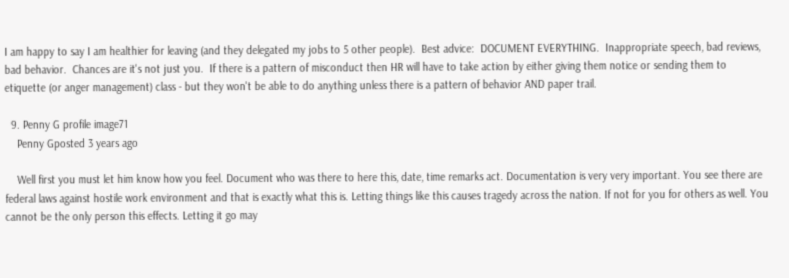I am happy to say I am healthier for leaving (and they delegated my jobs to 5 other people).  Best advice:  DOCUMENT EVERYTHING.  Inappropriate speech, bad reviews, bad behavior.  Chances are it's not just you.  If there is a pattern of misconduct then HR will have to take action by either giving them notice or sending them to etiquette (or anger management) class - but they won't be able to do anything unless there is a pattern of behavior AND paper trail.

  9. Penny G profile image71
    Penny Gposted 3 years ago

    Well first you must let him know how you feel. Document who was there to here this, date, time remarks act. Documentation is very very important. You see there are federal laws against hostile work environment and that is exactly what this is. Letting things like this causes tragedy across the nation. If not for you for others as well. You cannot be the only person this effects. Letting it go may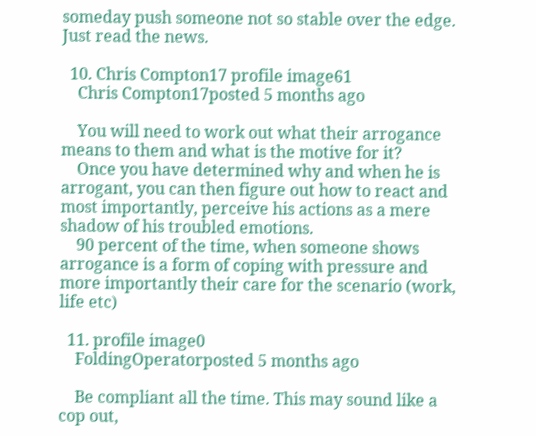someday push someone not so stable over the edge. Just read the news.

  10. Chris Compton17 profile image61
    Chris Compton17posted 5 months ago

    You will need to work out what their arrogance means to them and what is the motive for it?
    Once you have determined why and when he is arrogant, you can then figure out how to react and most importantly, perceive his actions as a mere shadow of his troubled emotions.
    90 percent of the time, when someone shows arrogance is a form of coping with pressure and more importantly their care for the scenario (work, life etc)

  11. profile image0
    FoldingOperatorposted 5 months ago

    Be compliant all the time. This may sound like a cop out,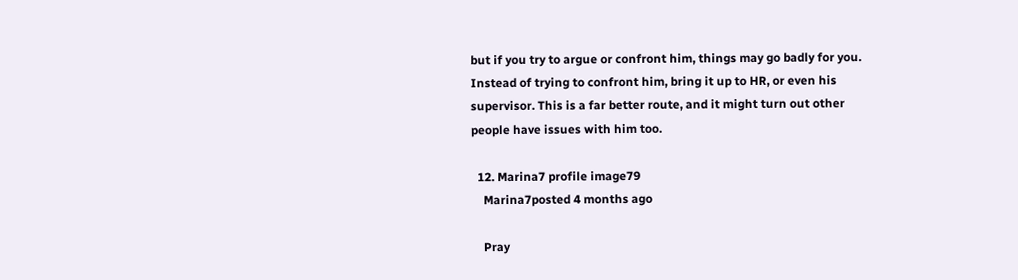but if you try to argue or confront him, things may go badly for you. Instead of trying to confront him, bring it up to HR, or even his supervisor. This is a far better route, and it might turn out other people have issues with him too.

  12. Marina7 profile image79
    Marina7posted 4 months ago

    Pray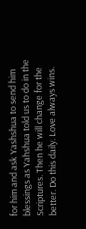for him and ask Yashshua to send him blessings as Yahshua told us to do in the Scriptures. Then he will change for the better. Do this daily. Love always wins.